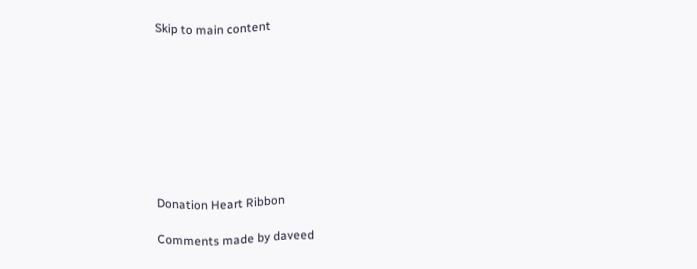Skip to main content









Donation Heart Ribbon

Comments made by daveed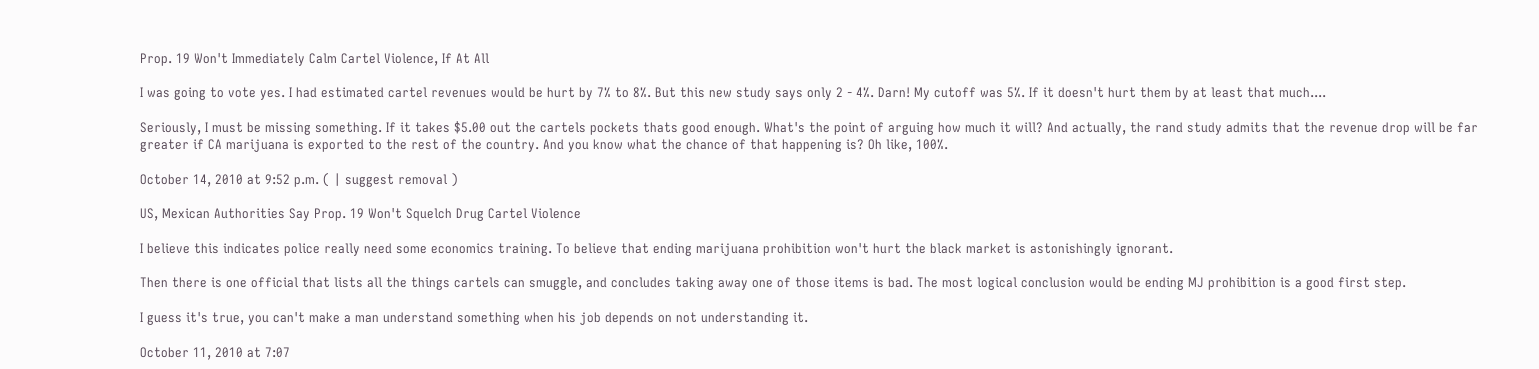Prop. 19 Won't Immediately Calm Cartel Violence, If At All

I was going to vote yes. I had estimated cartel revenues would be hurt by 7% to 8%. But this new study says only 2 - 4%. Darn! My cutoff was 5%. If it doesn't hurt them by at least that much....

Seriously, I must be missing something. If it takes $5.00 out the cartels pockets thats good enough. What's the point of arguing how much it will? And actually, the rand study admits that the revenue drop will be far greater if CA marijuana is exported to the rest of the country. And you know what the chance of that happening is? Oh like, 100%.

October 14, 2010 at 9:52 p.m. ( | suggest removal )

US, Mexican Authorities Say Prop. 19 Won't Squelch Drug Cartel Violence

I believe this indicates police really need some economics training. To believe that ending marijuana prohibition won't hurt the black market is astonishingly ignorant.

Then there is one official that lists all the things cartels can smuggle, and concludes taking away one of those items is bad. The most logical conclusion would be ending MJ prohibition is a good first step.

I guess it's true, you can't make a man understand something when his job depends on not understanding it.

October 11, 2010 at 7:07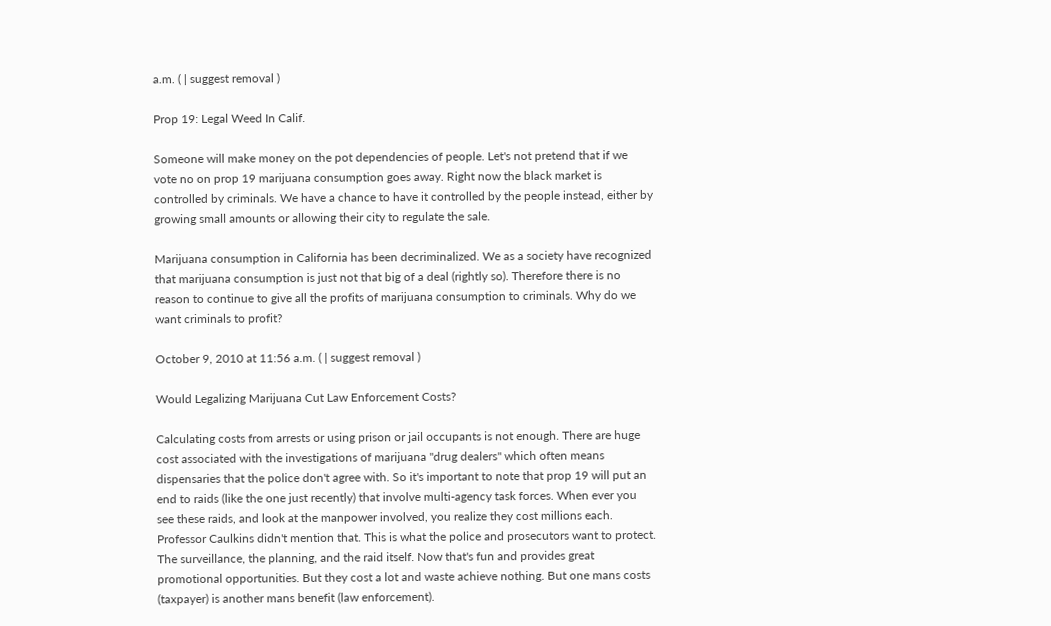a.m. ( | suggest removal )

Prop 19: Legal Weed In Calif.

Someone will make money on the pot dependencies of people. Let's not pretend that if we vote no on prop 19 marijuana consumption goes away. Right now the black market is controlled by criminals. We have a chance to have it controlled by the people instead, either by growing small amounts or allowing their city to regulate the sale.

Marijuana consumption in California has been decriminalized. We as a society have recognized that marijuana consumption is just not that big of a deal (rightly so). Therefore there is no reason to continue to give all the profits of marijuana consumption to criminals. Why do we want criminals to profit?

October 9, 2010 at 11:56 a.m. ( | suggest removal )

Would Legalizing Marijuana Cut Law Enforcement Costs?

Calculating costs from arrests or using prison or jail occupants is not enough. There are huge cost associated with the investigations of marijuana "drug dealers" which often means dispensaries that the police don't agree with. So it's important to note that prop 19 will put an end to raids (like the one just recently) that involve multi-agency task forces. When ever you see these raids, and look at the manpower involved, you realize they cost millions each. Professor Caulkins didn't mention that. This is what the police and prosecutors want to protect. The surveillance, the planning, and the raid itself. Now that's fun and provides great promotional opportunities. But they cost a lot and waste achieve nothing. But one mans costs (taxpayer) is another mans benefit (law enforcement).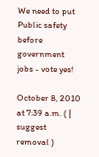We need to put Public safety before government jobs - vote yes!

October 8, 2010 at 7:39 a.m. ( | suggest removal )